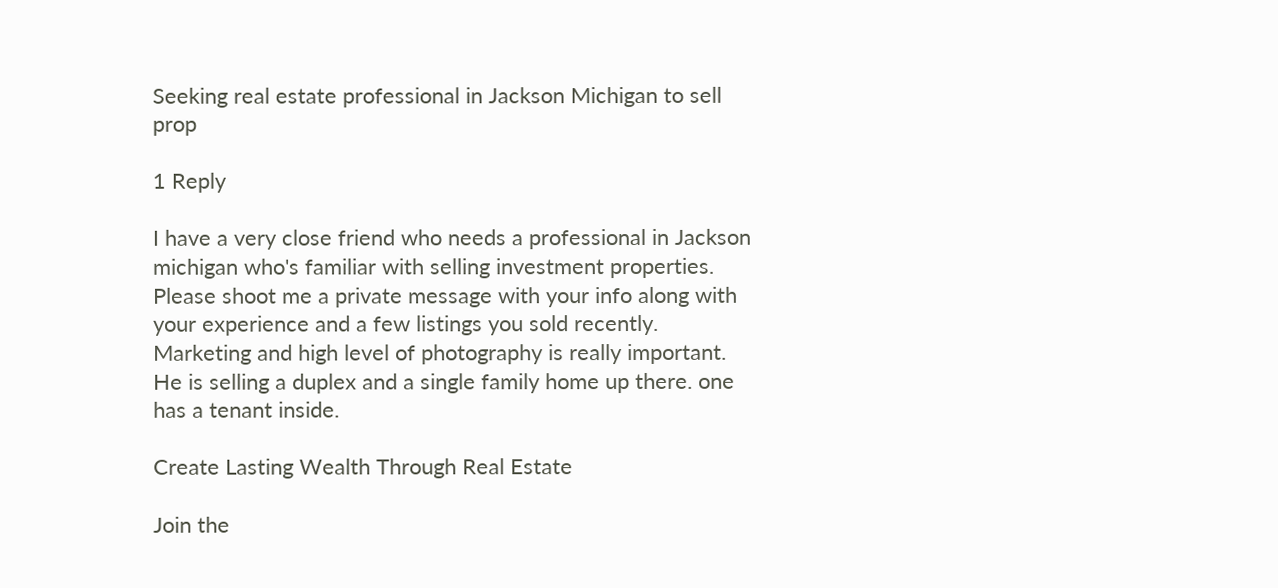Seeking real estate professional in Jackson Michigan to sell prop

1 Reply

I have a very close friend who needs a professional in Jackson michigan who's familiar with selling investment properties. Please shoot me a private message with your info along with your experience and a few listings you sold recently. Marketing and high level of photography is really important. He is selling a duplex and a single family home up there. one has a tenant inside.

Create Lasting Wealth Through Real Estate

Join the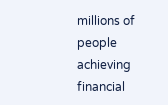millions of people achieving financial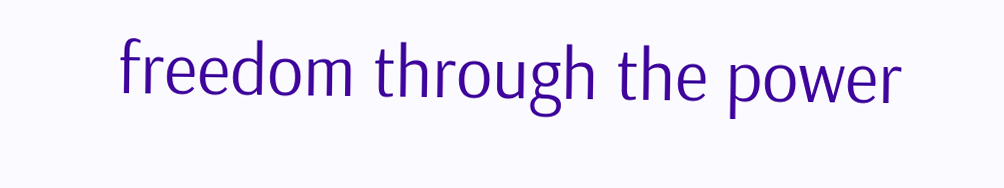freedom through the power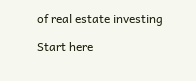of real estate investing

Start here